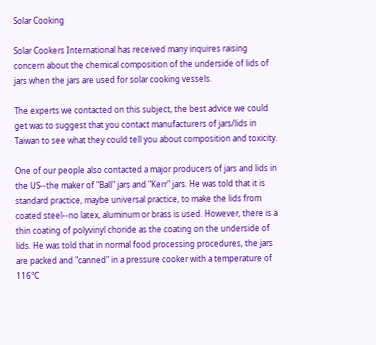Solar Cooking

Solar Cookers International has received many inquires raising concern about the chemical composition of the underside of lids of jars when the jars are used for solar cooking vessels.

The experts we contacted on this subject, the best advice we could get was to suggest that you contact manufacturers of jars/lids in Taiwan to see what they could tell you about composition and toxicity.

One of our people also contacted a major producers of jars and lids in the US--the maker of "Ball" jars and "Kerr" jars. He was told that it is standard practice, maybe universal practice, to make the lids from coated steel--no latex, aluminum or brass is used. However, there is a thin coating of polyvinyl choride as the coating on the underside of lids. He was told that in normal food processing procedures, the jars are packed and "canned" in a pressure cooker with a temperature of 116°C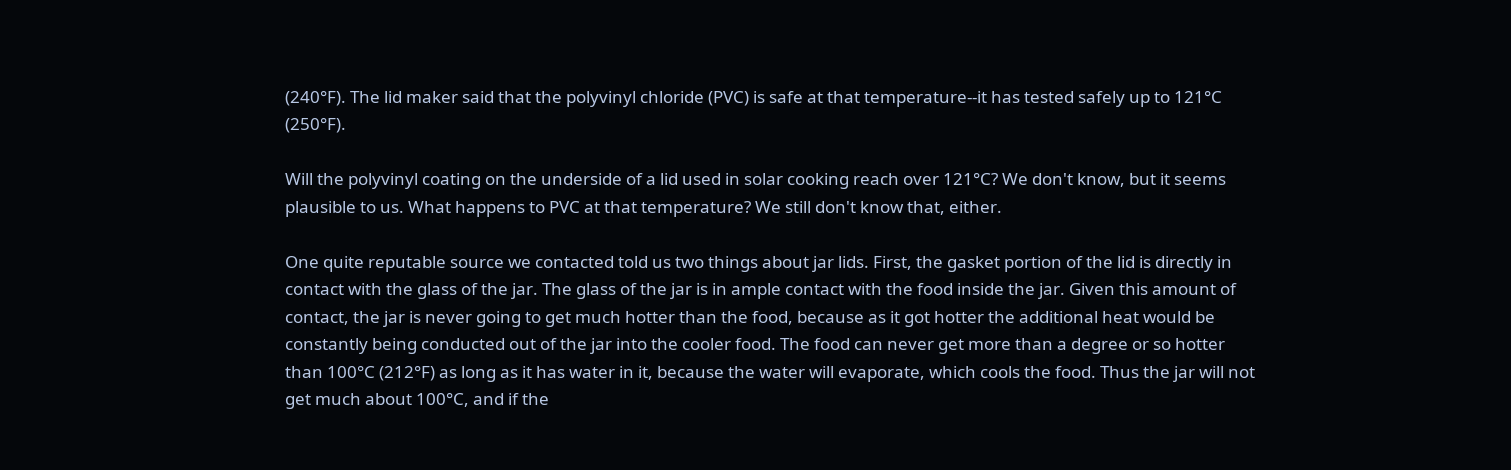(240°F). The lid maker said that the polyvinyl chloride (PVC) is safe at that temperature--it has tested safely up to 121°C (250°F).

Will the polyvinyl coating on the underside of a lid used in solar cooking reach over 121°C? We don't know, but it seems plausible to us. What happens to PVC at that temperature? We still don't know that, either.

One quite reputable source we contacted told us two things about jar lids. First, the gasket portion of the lid is directly in contact with the glass of the jar. The glass of the jar is in ample contact with the food inside the jar. Given this amount of contact, the jar is never going to get much hotter than the food, because as it got hotter the additional heat would be constantly being conducted out of the jar into the cooler food. The food can never get more than a degree or so hotter than 100°C (212°F) as long as it has water in it, because the water will evaporate, which cools the food. Thus the jar will not get much about 100°C, and if the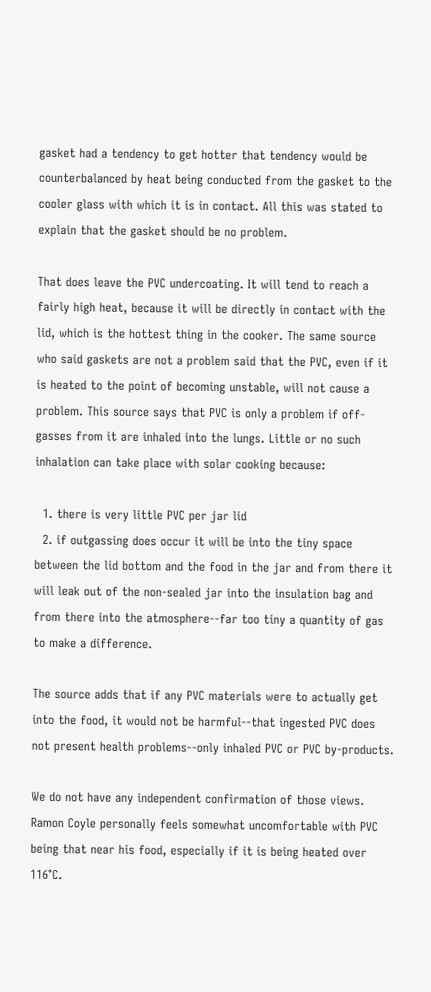gasket had a tendency to get hotter that tendency would be counterbalanced by heat being conducted from the gasket to the cooler glass with which it is in contact. All this was stated to explain that the gasket should be no problem.

That does leave the PVC undercoating. It will tend to reach a fairly high heat, because it will be directly in contact with the lid, which is the hottest thing in the cooker. The same source who said gaskets are not a problem said that the PVC, even if it is heated to the point of becoming unstable, will not cause a problem. This source says that PVC is only a problem if off-gasses from it are inhaled into the lungs. Little or no such inhalation can take place with solar cooking because:

  1. there is very little PVC per jar lid
  2. if outgassing does occur it will be into the tiny space between the lid bottom and the food in the jar and from there it will leak out of the non-sealed jar into the insulation bag and from there into the atmosphere--far too tiny a quantity of gas to make a difference.

The source adds that if any PVC materials were to actually get into the food, it would not be harmful--that ingested PVC does not present health problems--only inhaled PVC or PVC by-products.

We do not have any independent confirmation of those views. Ramon Coyle personally feels somewhat uncomfortable with PVC being that near his food, especially if it is being heated over 116°C.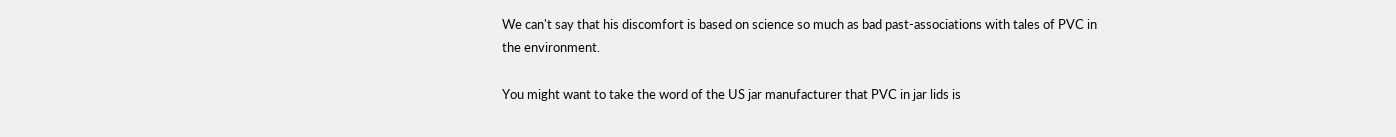We can't say that his discomfort is based on science so much as bad past-associations with tales of PVC in the environment.

You might want to take the word of the US jar manufacturer that PVC in jar lids is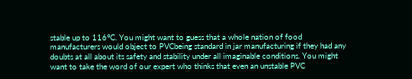stable up to 116°C. You might want to guess that a whole nation of food manufacturers would object to PVCbeing standard in jar manufacturing if they had any doubts at all about its safety and stability under all imaginable conditions. You might want to take the word of our expert who thinks that even an unstable PVC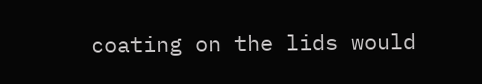coating on the lids would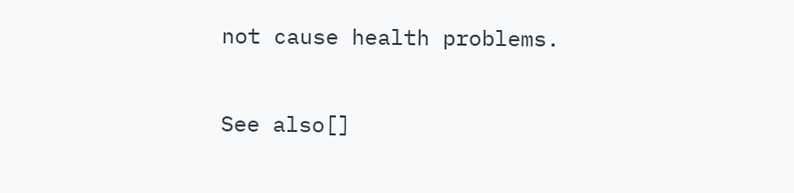not cause health problems.

See also[]